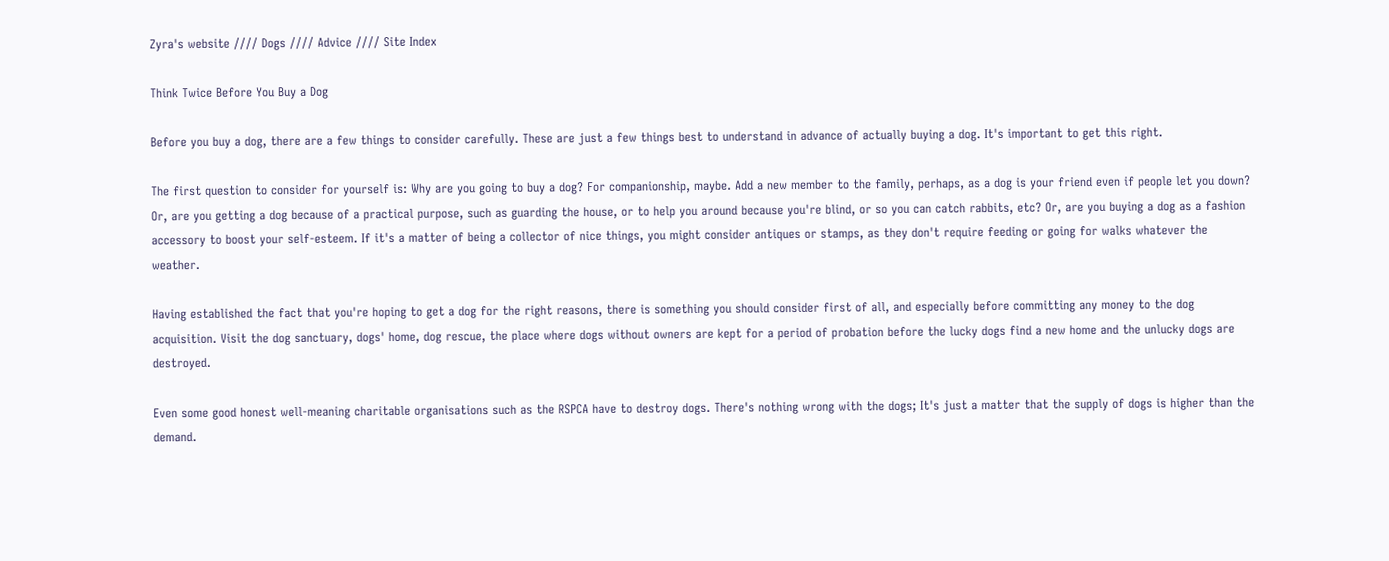Zyra's website //// Dogs //// Advice //// Site Index

Think Twice Before You Buy a Dog

Before you buy a dog, there are a few things to consider carefully. These are just a few things best to understand in advance of actually buying a dog. It's important to get this right.

The first question to consider for yourself is: Why are you going to buy a dog? For companionship, maybe. Add a new member to the family, perhaps, as a dog is your friend even if people let you down? Or, are you getting a dog because of a practical purpose, such as guarding the house, or to help you around because you're blind, or so you can catch rabbits, etc? Or, are you buying a dog as a fashion accessory to boost your self-esteem. If it's a matter of being a collector of nice things, you might consider antiques or stamps, as they don't require feeding or going for walks whatever the weather.

Having established the fact that you're hoping to get a dog for the right reasons, there is something you should consider first of all, and especially before committing any money to the dog acquisition. Visit the dog sanctuary, dogs' home, dog rescue, the place where dogs without owners are kept for a period of probation before the lucky dogs find a new home and the unlucky dogs are destroyed.

Even some good honest well-meaning charitable organisations such as the RSPCA have to destroy dogs. There's nothing wrong with the dogs; It's just a matter that the supply of dogs is higher than the demand.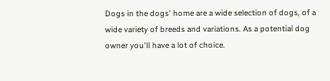Dogs in the dogs' home are a wide selection of dogs, of a wide variety of breeds and variations. As a potential dog owner you'll have a lot of choice.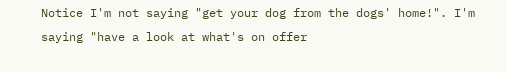Notice I'm not saying "get your dog from the dogs' home!". I'm saying "have a look at what's on offer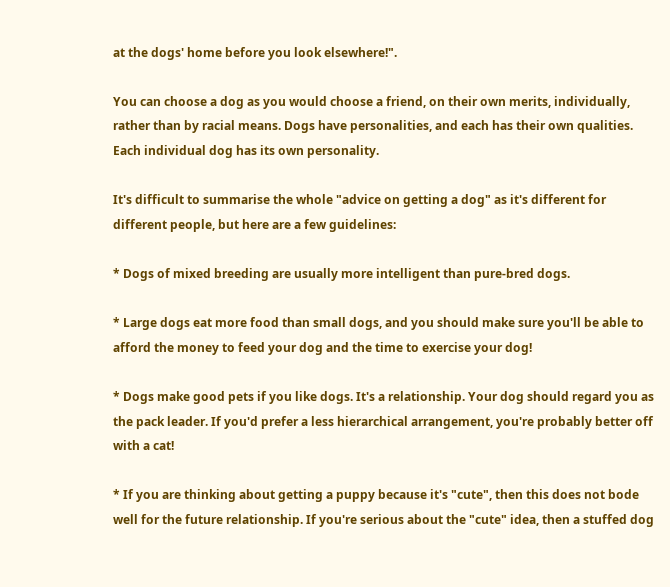at the dogs' home before you look elsewhere!".

You can choose a dog as you would choose a friend, on their own merits, individually, rather than by racial means. Dogs have personalities, and each has their own qualities. Each individual dog has its own personality.

It's difficult to summarise the whole "advice on getting a dog" as it's different for different people, but here are a few guidelines:

* Dogs of mixed breeding are usually more intelligent than pure-bred dogs.

* Large dogs eat more food than small dogs, and you should make sure you'll be able to afford the money to feed your dog and the time to exercise your dog!

* Dogs make good pets if you like dogs. It's a relationship. Your dog should regard you as the pack leader. If you'd prefer a less hierarchical arrangement, you're probably better off with a cat!

* If you are thinking about getting a puppy because it's "cute", then this does not bode well for the future relationship. If you're serious about the "cute" idea, then a stuffed dog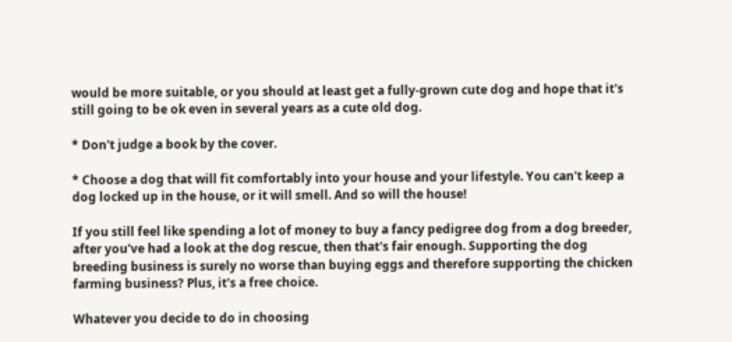would be more suitable, or you should at least get a fully-grown cute dog and hope that it's still going to be ok even in several years as a cute old dog.

* Don't judge a book by the cover.

* Choose a dog that will fit comfortably into your house and your lifestyle. You can't keep a dog locked up in the house, or it will smell. And so will the house!

If you still feel like spending a lot of money to buy a fancy pedigree dog from a dog breeder, after you've had a look at the dog rescue, then that's fair enough. Supporting the dog breeding business is surely no worse than buying eggs and therefore supporting the chicken farming business? Plus, it's a free choice.

Whatever you decide to do in choosing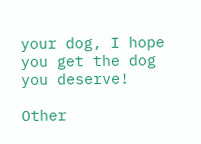your dog, I hope you get the dog you deserve!

Other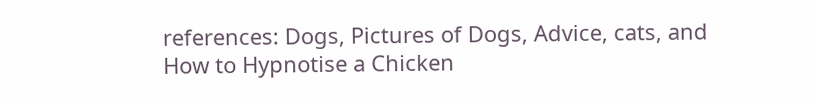references: Dogs, Pictures of Dogs, Advice, cats, and How to Hypnotise a Chicken